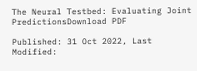The Neural Testbed: Evaluating Joint PredictionsDownload PDF

Published: 31 Oct 2022, Last Modified: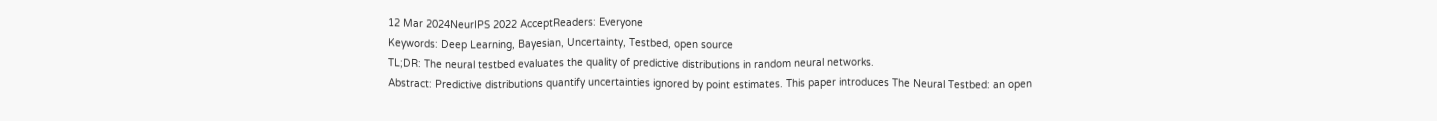12 Mar 2024NeurIPS 2022 AcceptReaders: Everyone
Keywords: Deep Learning, Bayesian, Uncertainty, Testbed, open source
TL;DR: The neural testbed evaluates the quality of predictive distributions in random neural networks.
Abstract: Predictive distributions quantify uncertainties ignored by point estimates. This paper introduces The Neural Testbed: an open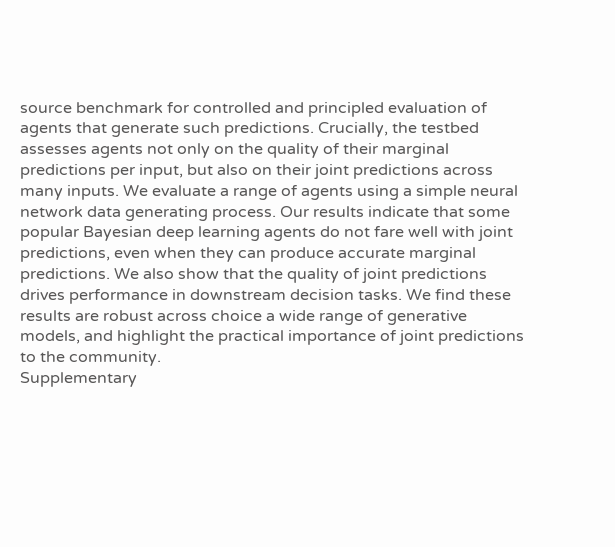source benchmark for controlled and principled evaluation of agents that generate such predictions. Crucially, the testbed assesses agents not only on the quality of their marginal predictions per input, but also on their joint predictions across many inputs. We evaluate a range of agents using a simple neural network data generating process. Our results indicate that some popular Bayesian deep learning agents do not fare well with joint predictions, even when they can produce accurate marginal predictions. We also show that the quality of joint predictions drives performance in downstream decision tasks. We find these results are robust across choice a wide range of generative models, and highlight the practical importance of joint predictions to the community.
Supplementary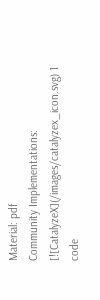Material: pdf
Community Implementations: [![CatalyzeX](/images/catalyzex_icon.svg) 1 code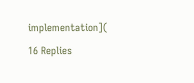implementation](
16 Replies